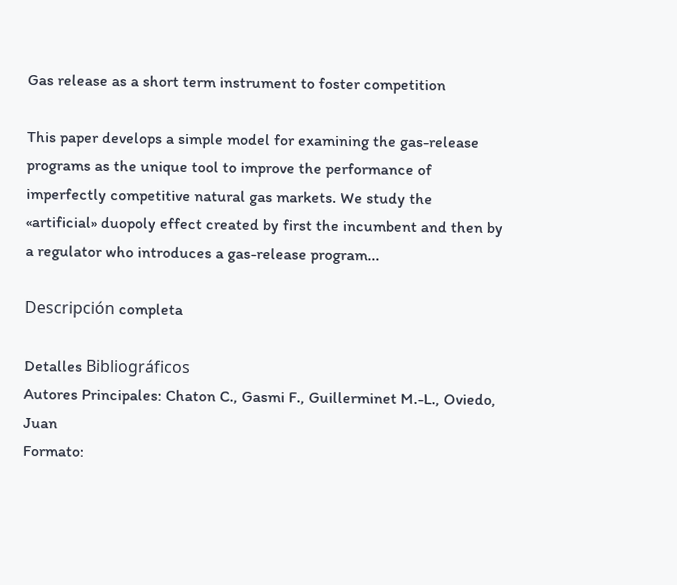Gas release as a short term instrument to foster competition

This paper develops a simple model for examining the gas-release programs as the unique tool to improve the performance of imperfectly competitive natural gas markets. We study the «artificial» duopoly effect created by first the incumbent and then by a regulator who introduces a gas-release program...

Descripción completa

Detalles Bibliográficos
Autores Principales: Chaton C., Gasmi F., Guillerminet M.-L., Oviedo, Juan
Formato: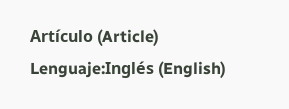Artículo (Article)
Lenguaje:Inglés (English)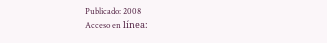Publicado: 2008
Acceso en línea: